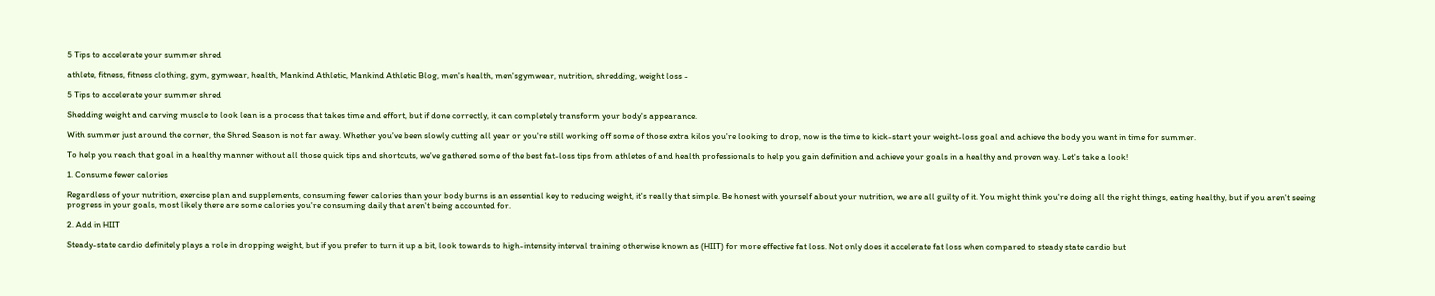5 Tips to accelerate your summer shred

athlete, fitness, fitness clothing, gym, gymwear, health, Mankind Athletic, Mankind Athletic Blog, men's health, men'sgymwear, nutrition, shredding, weight loss -

5 Tips to accelerate your summer shred

Shedding weight and carving muscle to look lean is a process that takes time and effort, but if done correctly, it can completely transform your body's appearance.

With summer just around the corner, the Shred Season is not far away. Whether you've been slowly cutting all year or you're still working off some of those extra kilos you're looking to drop, now is the time to kick-start your weight-loss goal and achieve the body you want in time for summer.

To help you reach that goal in a healthy manner without all those quick tips and shortcuts, we've gathered some of the best fat-loss tips from athletes of and health professionals to help you gain definition and achieve your goals in a healthy and proven way. Let's take a look!

1. Consume fewer calories

Regardless of your nutrition, exercise plan and supplements, consuming fewer calories than your body burns is an essential key to reducing weight, it's really that simple. Be honest with yourself about your nutrition, we are all guilty of it. You might think you're doing all the right things, eating healthy, but if you aren't seeing progress in your goals, most likely there are some calories you're consuming daily that aren't being accounted for.

2. Add in HIIT

Steady-state cardio definitely plays a role in dropping weight, but if you prefer to turn it up a bit, look towards to high-intensity interval training otherwise known as (HIIT) for more effective fat loss. Not only does it accelerate fat loss when compared to steady state cardio but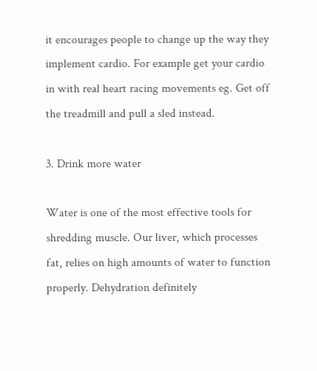it encourages people to change up the way they implement cardio. For example get your cardio in with real heart racing movements eg. Get off the treadmill and pull a sled instead.

3. Drink more water

Water is one of the most effective tools for shredding muscle. Our liver, which processes fat, relies on high amounts of water to function properly. Dehydration definitely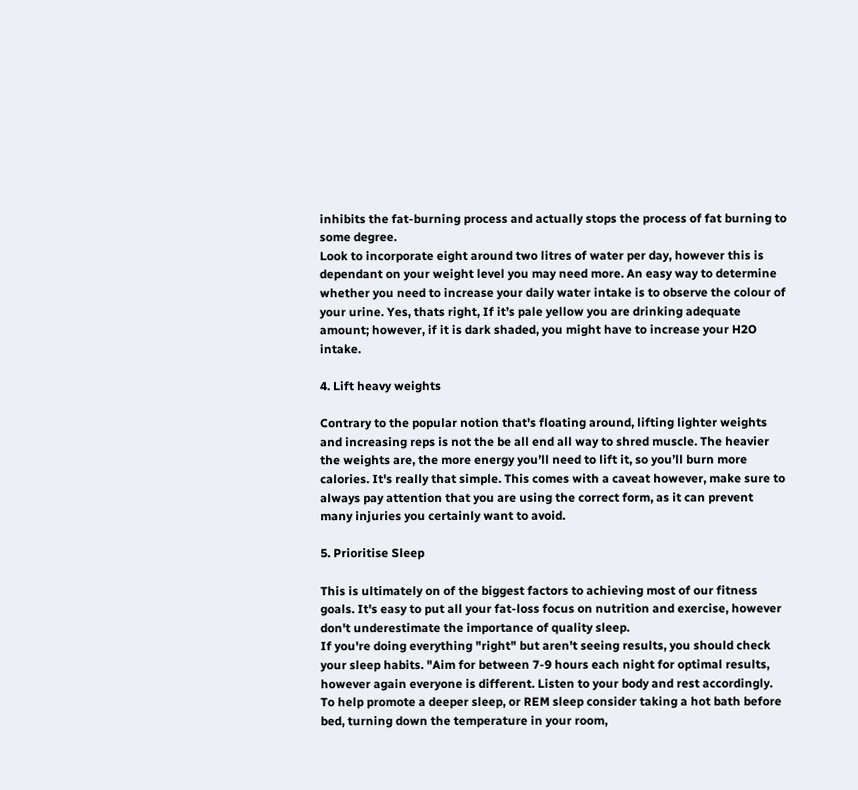inhibits the fat-burning process and actually stops the process of fat burning to some degree.
Look to incorporate eight around two litres of water per day, however this is dependant on your weight level you may need more. An easy way to determine whether you need to increase your daily water intake is to observe the colour of your urine. Yes, thats right, If it’s pale yellow you are drinking adequate amount; however, if it is dark shaded, you might have to increase your H2O intake.

4. Lift heavy weights

Contrary to the popular notion that's floating around, lifting lighter weights and increasing reps is not the be all end all way to shred muscle. The heavier the weights are, the more energy you’ll need to lift it, so you’ll burn more calories. It's really that simple. This comes with a caveat however, make sure to always pay attention that you are using the correct form, as it can prevent many injuries you certainly want to avoid.

5. Prioritise Sleep

This is ultimately on of the biggest factors to achieving most of our fitness goals. It's easy to put all your fat-loss focus on nutrition and exercise, however don't underestimate the importance of quality sleep.
If you're doing everything "right" but aren't seeing results, you should check your sleep habits. "Aim for between 7-9 hours each night for optimal results, however again everyone is different. Listen to your body and rest accordingly.
To help promote a deeper sleep, or REM sleep consider taking a hot bath before bed, turning down the temperature in your room,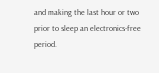and making the last hour or two prior to sleep an electronics-free period.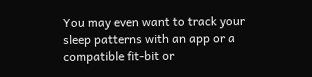You may even want to track your sleep patterns with an app or a compatible fit-bit or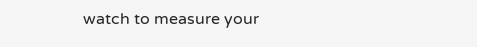watch to measure your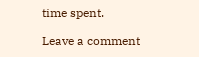time spent.

Leave a comment